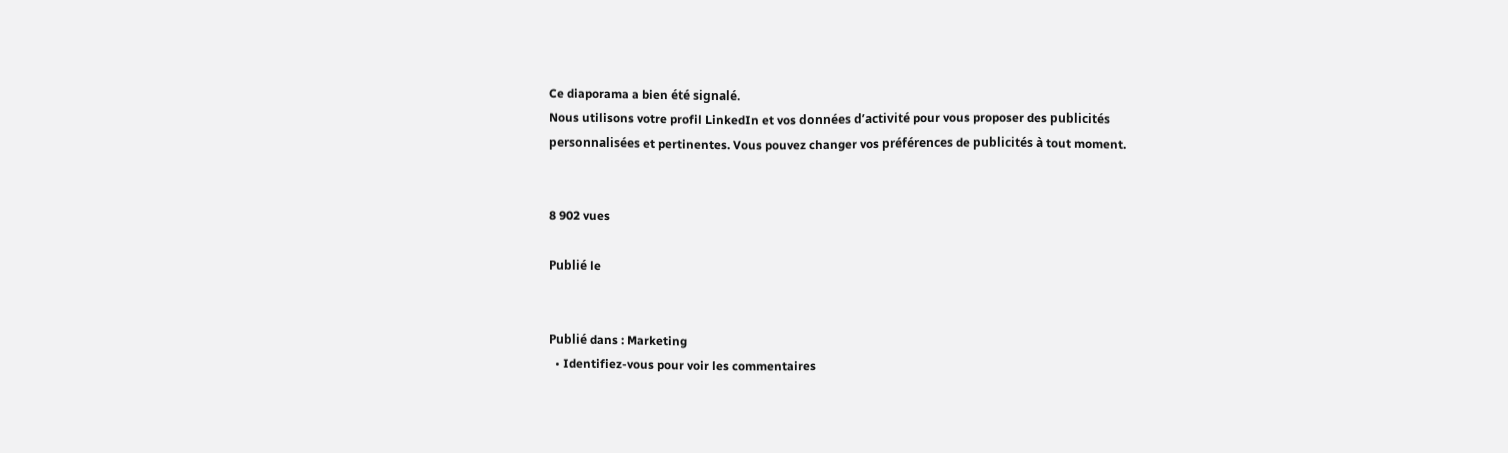Ce diaporama a bien été signalé.
Nous utilisons votre profil LinkedIn et vos données d’activité pour vous proposer des publicités personnalisées et pertinentes. Vous pouvez changer vos préférences de publicités à tout moment.


8 902 vues

Publié le


Publié dans : Marketing
  • Identifiez-vous pour voir les commentaires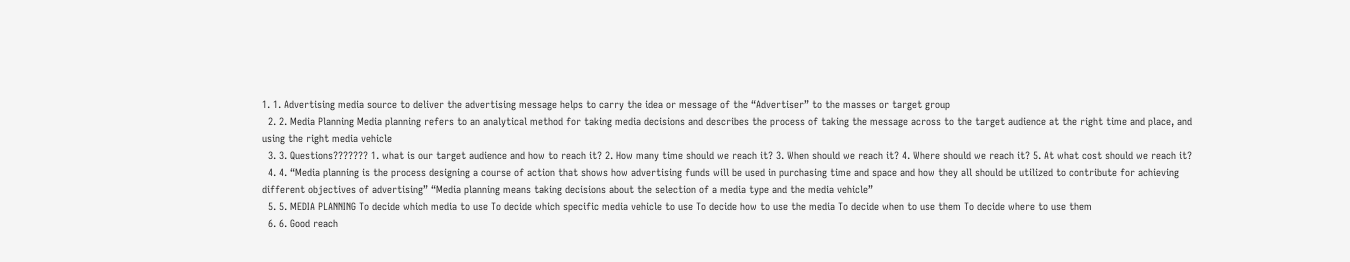1. 1. Advertising media source to deliver the advertising message helps to carry the idea or message of the “Advertiser” to the masses or target group
  2. 2. Media Planning Media planning refers to an analytical method for taking media decisions and describes the process of taking the message across to the target audience at the right time and place, and using the right media vehicle
  3. 3. Questions??????? 1. what is our target audience and how to reach it? 2. How many time should we reach it? 3. When should we reach it? 4. Where should we reach it? 5. At what cost should we reach it?
  4. 4. “Media planning is the process designing a course of action that shows how advertising funds will be used in purchasing time and space and how they all should be utilized to contribute for achieving different objectives of advertising” “Media planning means taking decisions about the selection of a media type and the media vehicle”
  5. 5. MEDIA PLANNING To decide which media to use To decide which specific media vehicle to use To decide how to use the media To decide when to use them To decide where to use them
  6. 6. Good reach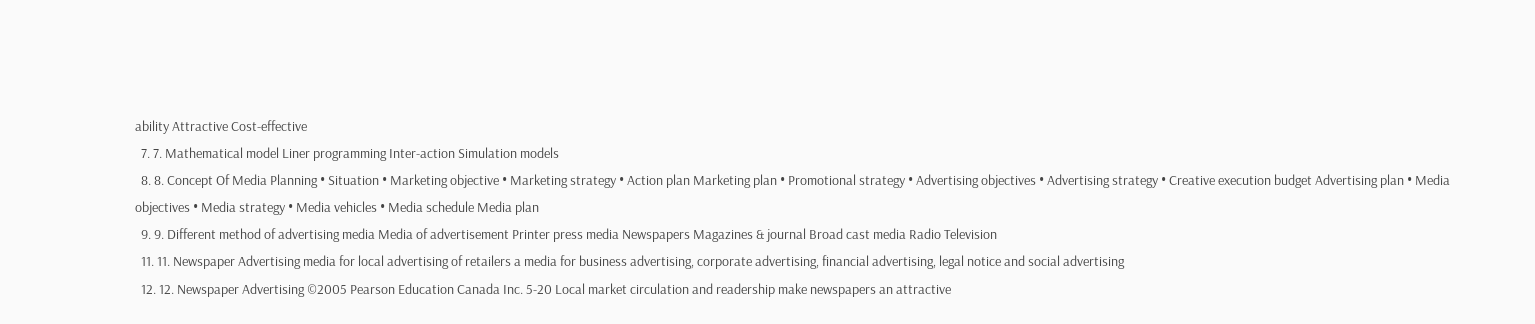ability Attractive Cost-effective
  7. 7. Mathematical model Liner programming Inter-action Simulation models
  8. 8. Concept Of Media Planning • Situation • Marketing objective • Marketing strategy • Action plan Marketing plan • Promotional strategy • Advertising objectives • Advertising strategy • Creative execution budget Advertising plan • Media objectives • Media strategy • Media vehicles • Media schedule Media plan
  9. 9. Different method of advertising media Media of advertisement Printer press media Newspapers Magazines & journal Broad cast media Radio Television
  11. 11. Newspaper Advertising media for local advertising of retailers a media for business advertising, corporate advertising, financial advertising, legal notice and social advertising
  12. 12. Newspaper Advertising ©2005 Pearson Education Canada Inc. 5-20 Local market circulation and readership make newspapers an attractive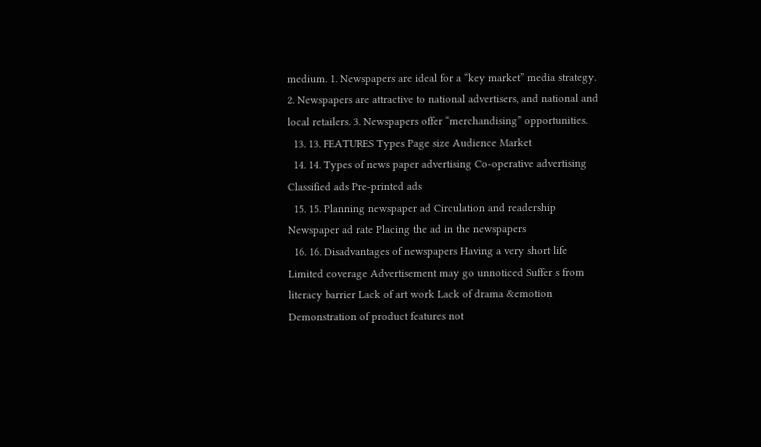medium. 1. Newspapers are ideal for a “key market” media strategy. 2. Newspapers are attractive to national advertisers, and national and local retailers. 3. Newspapers offer “merchandising” opportunities.
  13. 13. FEATURES Types Page size Audience Market
  14. 14. Types of news paper advertising Co-operative advertising Classified ads Pre-printed ads
  15. 15. Planning newspaper ad Circulation and readership Newspaper ad rate Placing the ad in the newspapers
  16. 16. Disadvantages of newspapers Having a very short life Limited coverage Advertisement may go unnoticed Suffer s from literacy barrier Lack of art work Lack of drama &emotion Demonstration of product features not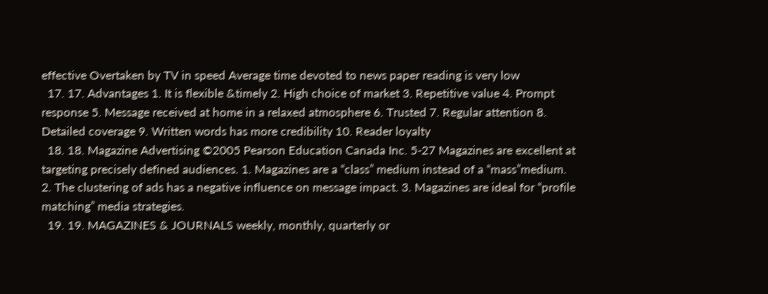effective Overtaken by TV in speed Average time devoted to news paper reading is very low
  17. 17. Advantages 1. It is flexible &timely 2. High choice of market 3. Repetitive value 4. Prompt response 5. Message received at home in a relaxed atmosphere 6. Trusted 7. Regular attention 8. Detailed coverage 9. Written words has more credibility 10. Reader loyalty
  18. 18. Magazine Advertising ©2005 Pearson Education Canada Inc. 5-27 Magazines are excellent at targeting precisely defined audiences. 1. Magazines are a “class” medium instead of a “mass”medium. 2. The clustering of ads has a negative influence on message impact. 3. Magazines are ideal for “profile matching” media strategies.
  19. 19. MAGAZINES & JOURNALS weekly, monthly, quarterly or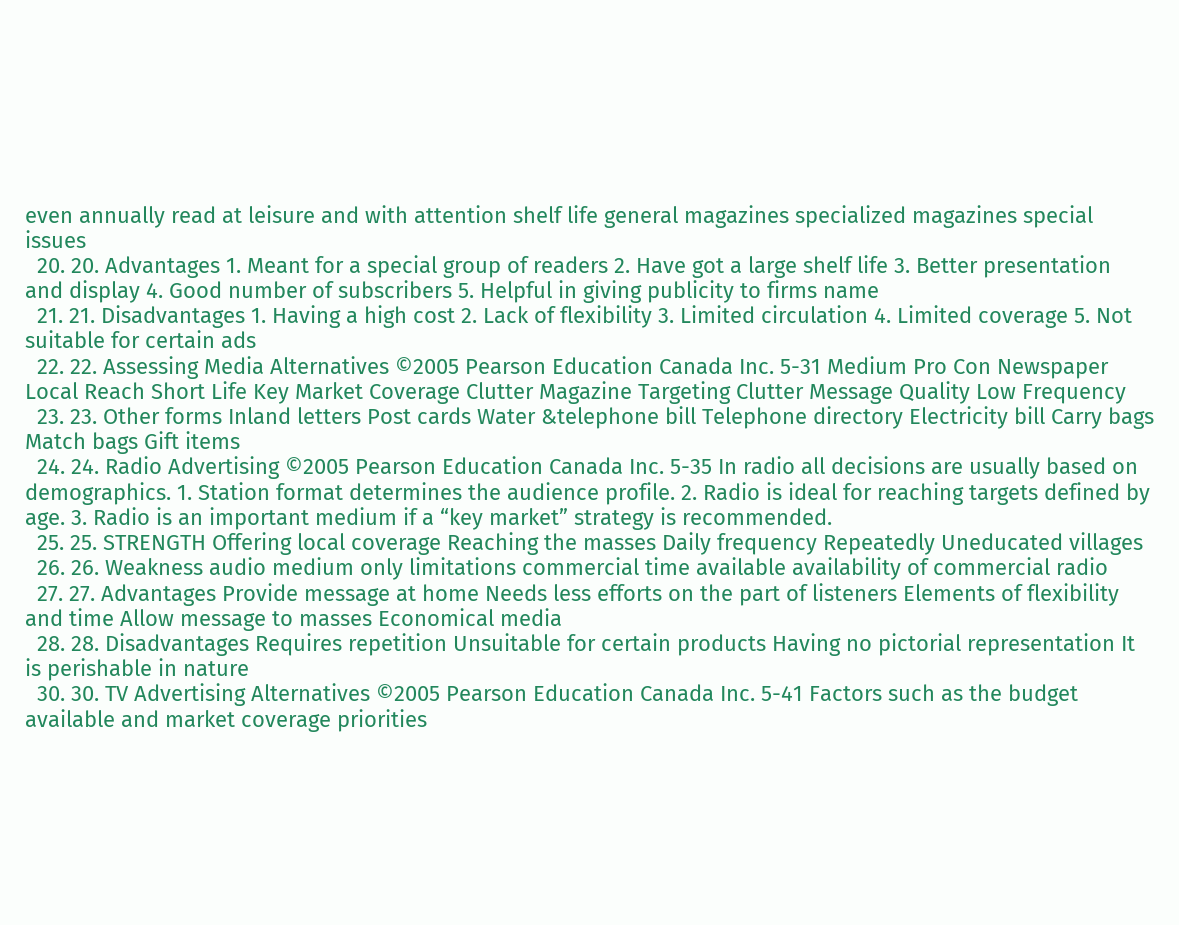even annually read at leisure and with attention shelf life general magazines specialized magazines special issues
  20. 20. Advantages 1. Meant for a special group of readers 2. Have got a large shelf life 3. Better presentation and display 4. Good number of subscribers 5. Helpful in giving publicity to firms name
  21. 21. Disadvantages 1. Having a high cost 2. Lack of flexibility 3. Limited circulation 4. Limited coverage 5. Not suitable for certain ads
  22. 22. Assessing Media Alternatives ©2005 Pearson Education Canada Inc. 5-31 Medium Pro Con Newspaper Local Reach Short Life Key Market Coverage Clutter Magazine Targeting Clutter Message Quality Low Frequency
  23. 23. Other forms Inland letters Post cards Water &telephone bill Telephone directory Electricity bill Carry bags Match bags Gift items
  24. 24. Radio Advertising ©2005 Pearson Education Canada Inc. 5-35 In radio all decisions are usually based on demographics. 1. Station format determines the audience profile. 2. Radio is ideal for reaching targets defined by age. 3. Radio is an important medium if a “key market” strategy is recommended.
  25. 25. STRENGTH Offering local coverage Reaching the masses Daily frequency Repeatedly Uneducated villages
  26. 26. Weakness audio medium only limitations commercial time available availability of commercial radio
  27. 27. Advantages Provide message at home Needs less efforts on the part of listeners Elements of flexibility and time Allow message to masses Economical media
  28. 28. Disadvantages Requires repetition Unsuitable for certain products Having no pictorial representation It is perishable in nature
  30. 30. TV Advertising Alternatives ©2005 Pearson Education Canada Inc. 5-41 Factors such as the budget available and market coverage priorities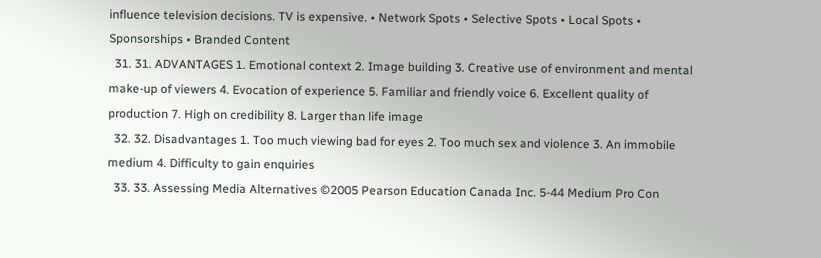influence television decisions. TV is expensive. • Network Spots • Selective Spots • Local Spots • Sponsorships • Branded Content
  31. 31. ADVANTAGES 1. Emotional context 2. Image building 3. Creative use of environment and mental make-up of viewers 4. Evocation of experience 5. Familiar and friendly voice 6. Excellent quality of production 7. High on credibility 8. Larger than life image
  32. 32. Disadvantages 1. Too much viewing bad for eyes 2. Too much sex and violence 3. An immobile medium 4. Difficulty to gain enquiries
  33. 33. Assessing Media Alternatives ©2005 Pearson Education Canada Inc. 5-44 Medium Pro Con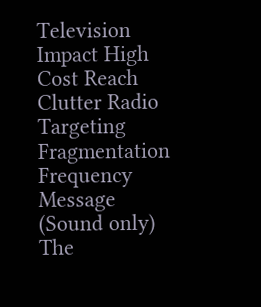Television Impact High Cost Reach Clutter Radio Targeting Fragmentation Frequency Message (Sound only) The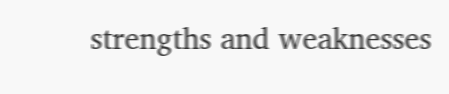strengths and weaknesses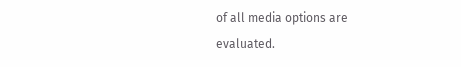of all media options are evaluated.